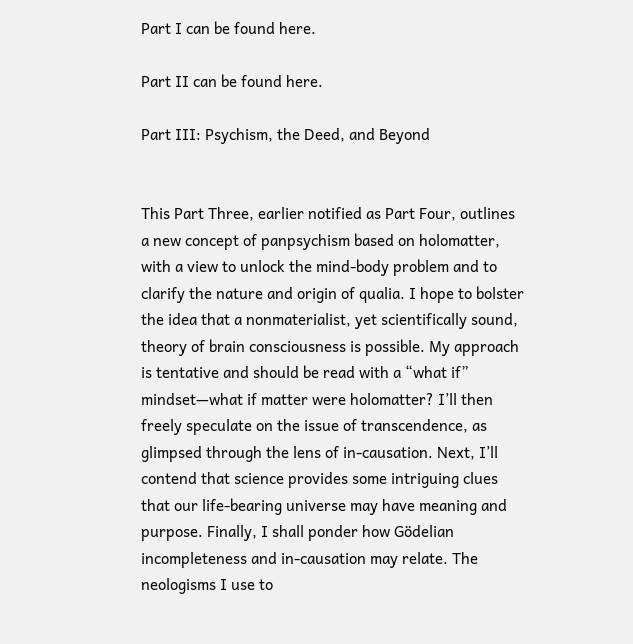Part I can be found here.

Part II can be found here.

Part III: Psychism, the Deed, and Beyond


This Part Three, earlier notified as Part Four, outlines a new concept of panpsychism based on holomatter, with a view to unlock the mind-body problem and to clarify the nature and origin of qualia. I hope to bolster the idea that a nonmaterialist, yet scientifically sound, theory of brain consciousness is possible. My approach is tentative and should be read with a “what if” mindset—what if matter were holomatter? I’ll then freely speculate on the issue of transcendence, as glimpsed through the lens of in-causation. Next, I’ll contend that science provides some intriguing clues that our life-bearing universe may have meaning and purpose. Finally, I shall ponder how Gödelian incompleteness and in-causation may relate. The neologisms I use to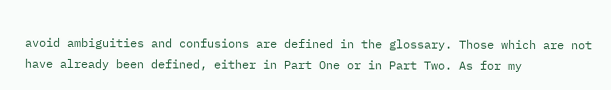avoid ambiguities and confusions are defined in the glossary. Those which are not have already been defined, either in Part One or in Part Two. As for my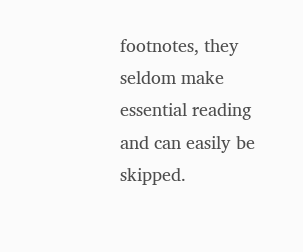footnotes, they seldom make essential reading and can easily be skipped.